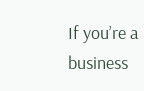If you’re a business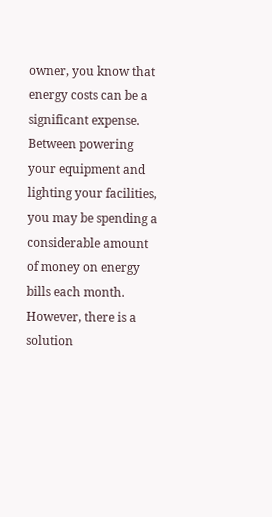owner, you know that energy costs can be a significant expense. Between powering your equipment and lighting your facilities, you may be spending a considerable amount of money on energy bills each month. However, there is a solution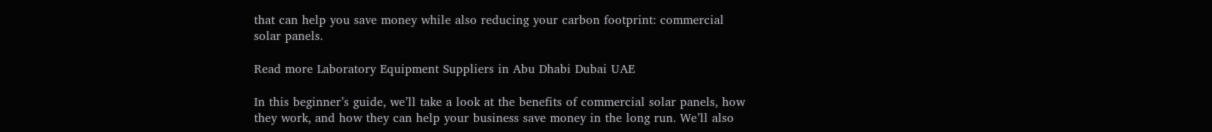that can help you save money while also reducing your carbon footprint: commercial solar panels.

Read more Laboratory Equipment Suppliers in Abu Dhabi Dubai UAE

In this beginner’s guide, we’ll take a look at the benefits of commercial solar panels, how they work, and how they can help your business save money in the long run. We’ll also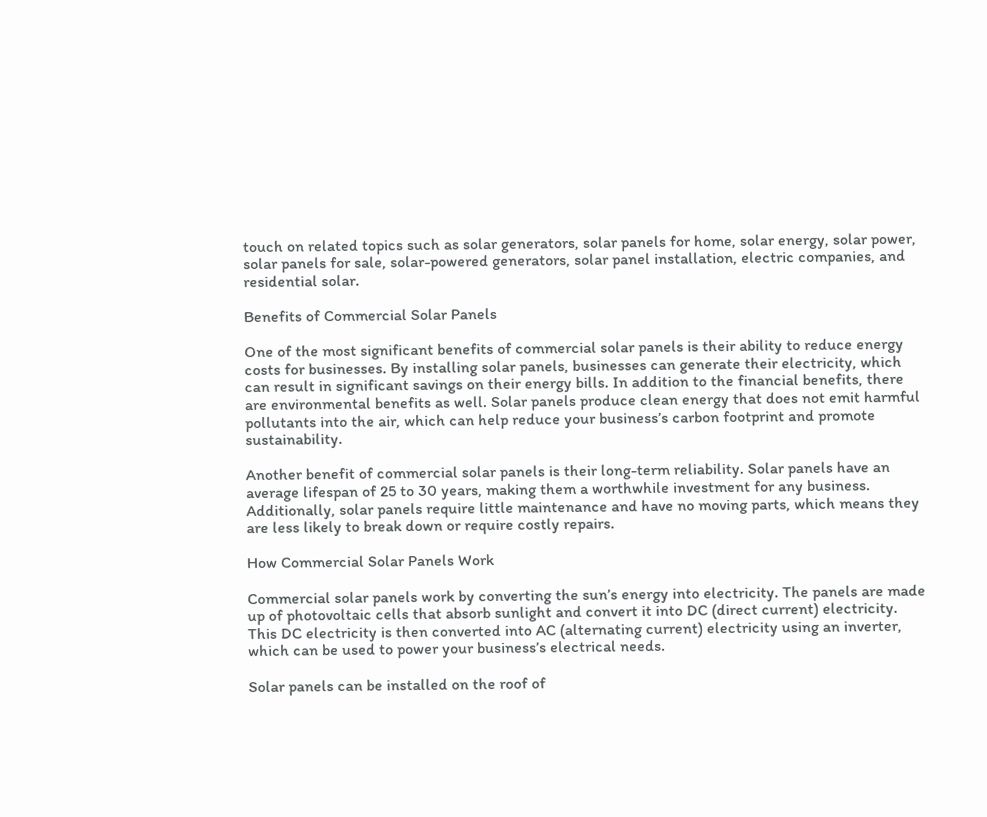touch on related topics such as solar generators, solar panels for home, solar energy, solar power, solar panels for sale, solar-powered generators, solar panel installation, electric companies, and residential solar.

Benefits of Commercial Solar Panels

One of the most significant benefits of commercial solar panels is their ability to reduce energy costs for businesses. By installing solar panels, businesses can generate their electricity, which can result in significant savings on their energy bills. In addition to the financial benefits, there are environmental benefits as well. Solar panels produce clean energy that does not emit harmful pollutants into the air, which can help reduce your business’s carbon footprint and promote sustainability.

Another benefit of commercial solar panels is their long-term reliability. Solar panels have an average lifespan of 25 to 30 years, making them a worthwhile investment for any business. Additionally, solar panels require little maintenance and have no moving parts, which means they are less likely to break down or require costly repairs.

How Commercial Solar Panels Work

Commercial solar panels work by converting the sun’s energy into electricity. The panels are made up of photovoltaic cells that absorb sunlight and convert it into DC (direct current) electricity. This DC electricity is then converted into AC (alternating current) electricity using an inverter, which can be used to power your business’s electrical needs.

Solar panels can be installed on the roof of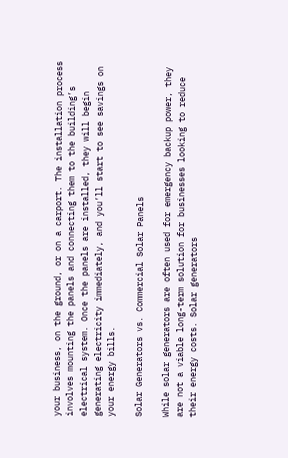your business, on the ground, or on a carport. The installation process involves mounting the panels and connecting them to the building’s electrical system. Once the panels are installed, they will begin generating electricity immediately, and you’ll start to see savings on your energy bills.

Solar Generators vs. Commercial Solar Panels

While solar generators are often used for emergency backup power, they are not a viable long-term solution for businesses looking to reduce their energy costs. Solar generators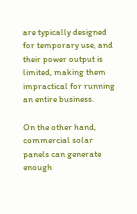are typically designed for temporary use, and their power output is limited, making them impractical for running an entire business.

On the other hand, commercial solar panels can generate enough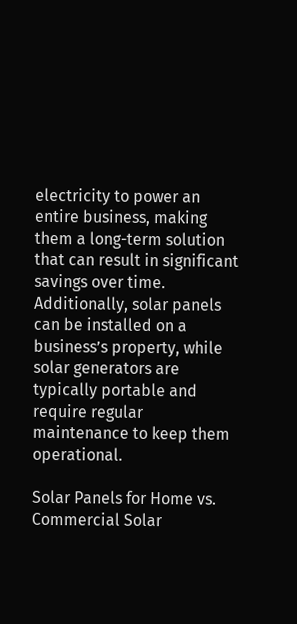electricity to power an entire business, making them a long-term solution that can result in significant savings over time. Additionally, solar panels can be installed on a business’s property, while solar generators are typically portable and require regular maintenance to keep them operational.

Solar Panels for Home vs. Commercial Solar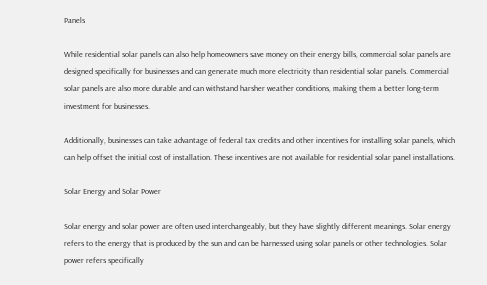Panels

While residential solar panels can also help homeowners save money on their energy bills, commercial solar panels are designed specifically for businesses and can generate much more electricity than residential solar panels. Commercial solar panels are also more durable and can withstand harsher weather conditions, making them a better long-term investment for businesses.

Additionally, businesses can take advantage of federal tax credits and other incentives for installing solar panels, which can help offset the initial cost of installation. These incentives are not available for residential solar panel installations.

Solar Energy and Solar Power

Solar energy and solar power are often used interchangeably, but they have slightly different meanings. Solar energy refers to the energy that is produced by the sun and can be harnessed using solar panels or other technologies. Solar power refers specifically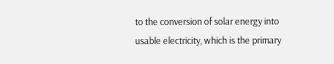to the conversion of solar energy into usable electricity, which is the primary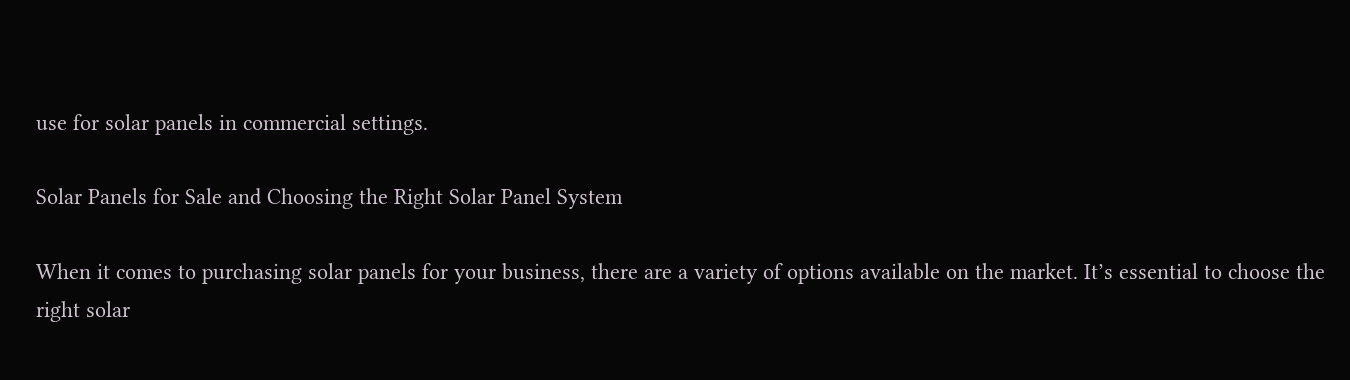use for solar panels in commercial settings.

Solar Panels for Sale and Choosing the Right Solar Panel System

When it comes to purchasing solar panels for your business, there are a variety of options available on the market. It’s essential to choose the right solar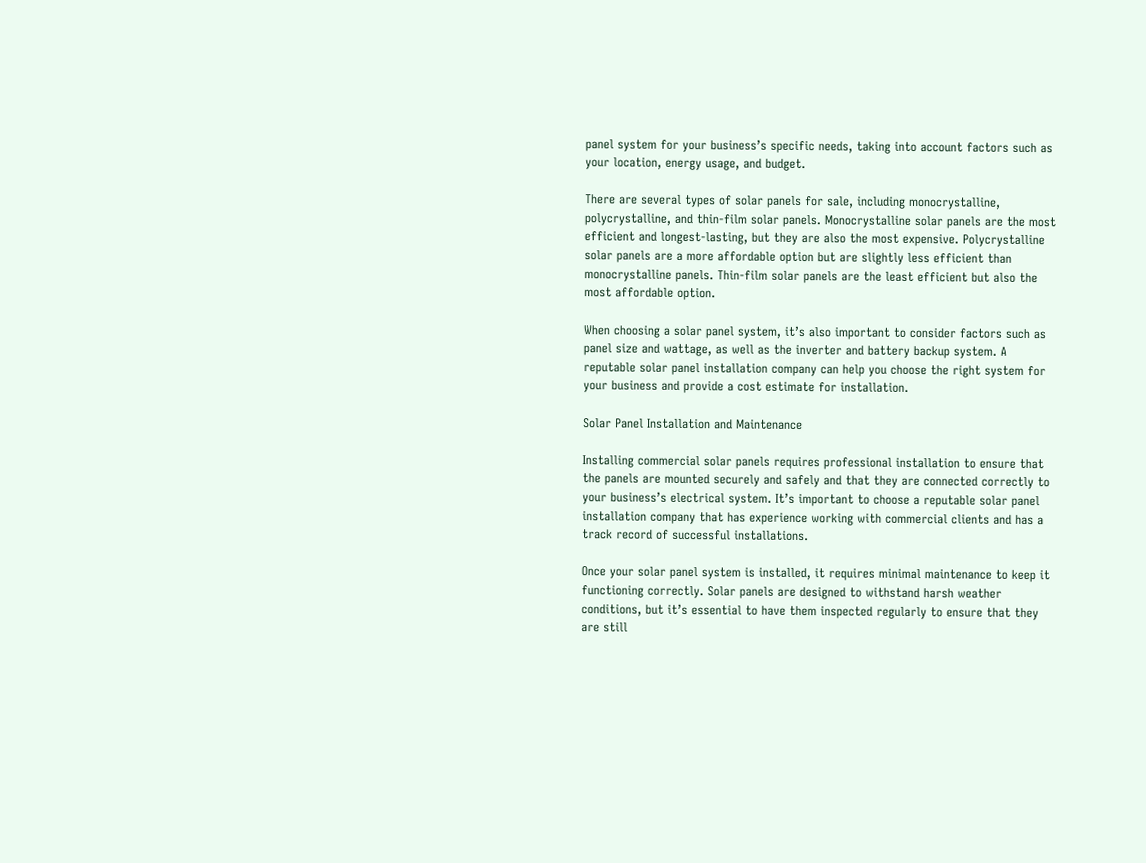panel system for your business’s specific needs, taking into account factors such as your location, energy usage, and budget.

There are several types of solar panels for sale, including monocrystalline, polycrystalline, and thin-film solar panels. Monocrystalline solar panels are the most efficient and longest-lasting, but they are also the most expensive. Polycrystalline solar panels are a more affordable option but are slightly less efficient than monocrystalline panels. Thin-film solar panels are the least efficient but also the most affordable option.

When choosing a solar panel system, it’s also important to consider factors such as panel size and wattage, as well as the inverter and battery backup system. A reputable solar panel installation company can help you choose the right system for your business and provide a cost estimate for installation.

Solar Panel Installation and Maintenance

Installing commercial solar panels requires professional installation to ensure that the panels are mounted securely and safely and that they are connected correctly to your business’s electrical system. It’s important to choose a reputable solar panel installation company that has experience working with commercial clients and has a track record of successful installations.

Once your solar panel system is installed, it requires minimal maintenance to keep it functioning correctly. Solar panels are designed to withstand harsh weather conditions, but it’s essential to have them inspected regularly to ensure that they are still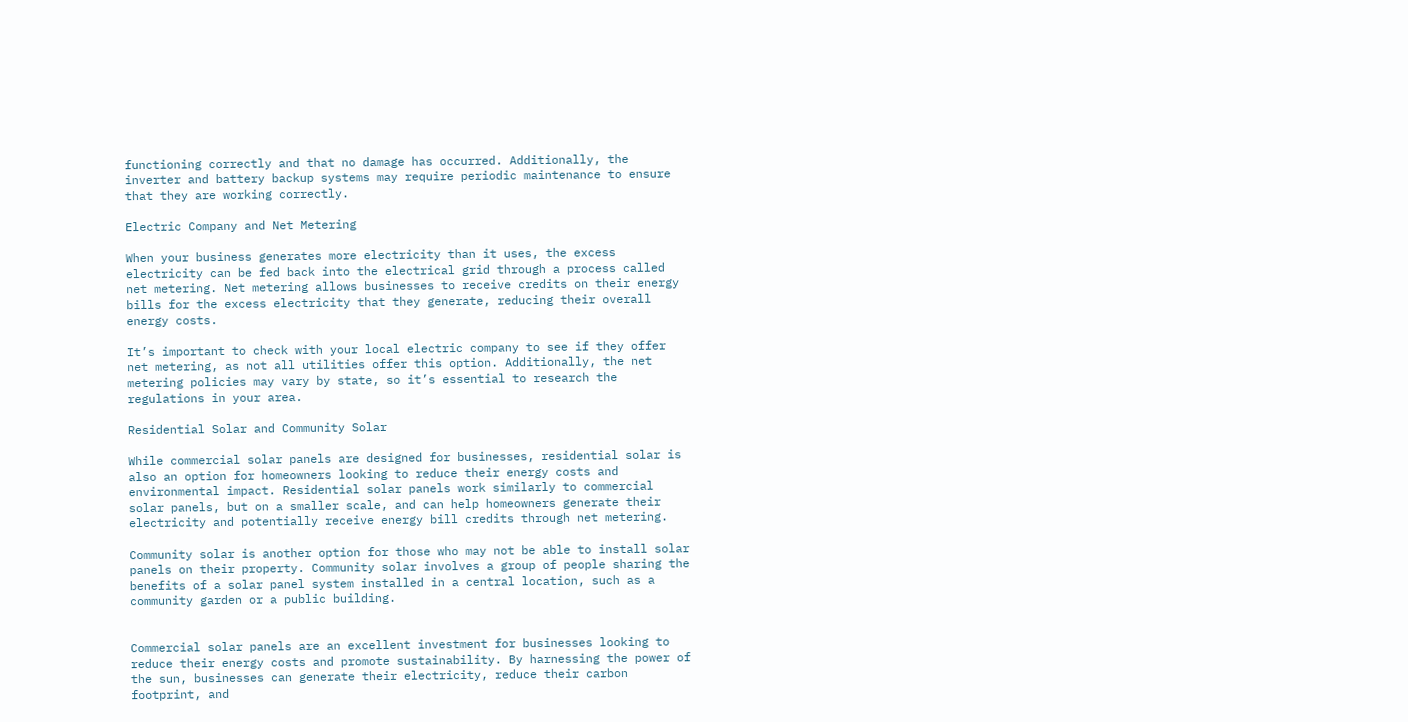functioning correctly and that no damage has occurred. Additionally, the inverter and battery backup systems may require periodic maintenance to ensure that they are working correctly.

Electric Company and Net Metering

When your business generates more electricity than it uses, the excess electricity can be fed back into the electrical grid through a process called net metering. Net metering allows businesses to receive credits on their energy bills for the excess electricity that they generate, reducing their overall energy costs.

It’s important to check with your local electric company to see if they offer net metering, as not all utilities offer this option. Additionally, the net metering policies may vary by state, so it’s essential to research the regulations in your area.

Residential Solar and Community Solar

While commercial solar panels are designed for businesses, residential solar is also an option for homeowners looking to reduce their energy costs and environmental impact. Residential solar panels work similarly to commercial solar panels, but on a smaller scale, and can help homeowners generate their electricity and potentially receive energy bill credits through net metering.

Community solar is another option for those who may not be able to install solar panels on their property. Community solar involves a group of people sharing the benefits of a solar panel system installed in a central location, such as a community garden or a public building.


Commercial solar panels are an excellent investment for businesses looking to reduce their energy costs and promote sustainability. By harnessing the power of the sun, businesses can generate their electricity, reduce their carbon footprint, and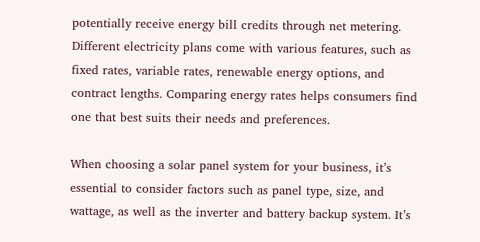potentially receive energy bill credits through net metering. Different electricity plans come with various features, such as fixed rates, variable rates, renewable energy options, and contract lengths. Comparing energy rates helps consumers find one that best suits their needs and preferences.

When choosing a solar panel system for your business, it’s essential to consider factors such as panel type, size, and wattage, as well as the inverter and battery backup system. It’s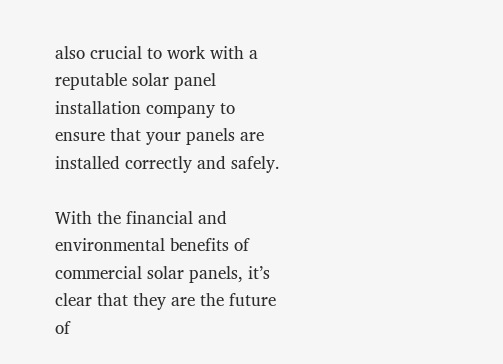also crucial to work with a reputable solar panel installation company to ensure that your panels are installed correctly and safely.

With the financial and environmental benefits of commercial solar panels, it’s clear that they are the future of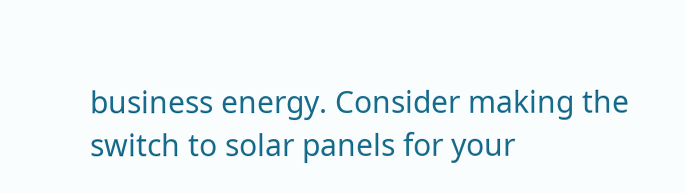business energy. Consider making the switch to solar panels for your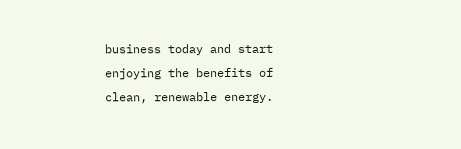business today and start enjoying the benefits of clean, renewable energy.